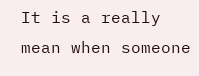It is a really mean when someone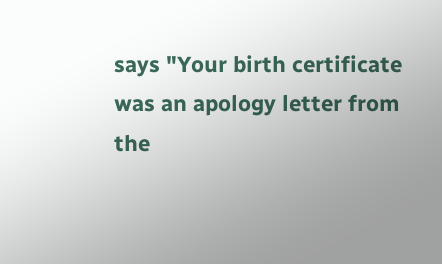says "Your birth certificate was an apology letter from the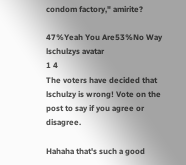condom factory," amirite?

47%Yeah You Are53%No Way
lschulzys avatar
1 4
The voters have decided that lschulzy is wrong! Vote on the post to say if you agree or disagree.

Hahaha that's such a good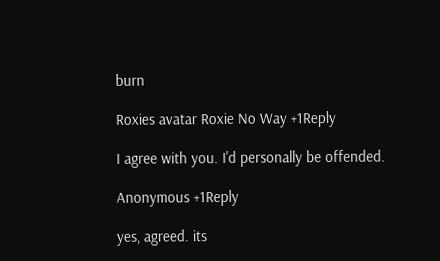burn

Roxies avatar Roxie No Way +1Reply

I agree with you. I'd personally be offended.

Anonymous +1Reply

yes, agreed. its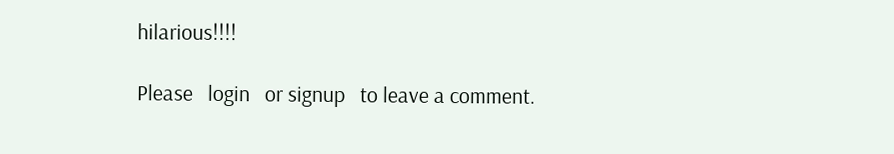hilarious!!!!

Please   login   or signup   to leave a comment.